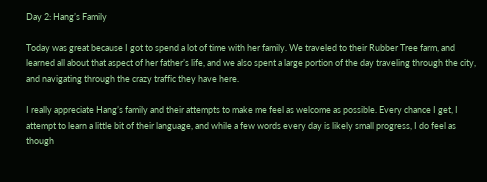Day 2: Hang’s Family

Today was great because I got to spend a lot of time with her family. We traveled to their Rubber Tree farm, and learned all about that aspect of her father’s life, and we also spent a large portion of the day traveling through the city, and navigating through the crazy traffic they have here.

I really appreciate Hang’s family and their attempts to make me feel as welcome as possible. Every chance I get, I attempt to learn a little bit of their language, and while a few words every day is likely small progress, I do feel as though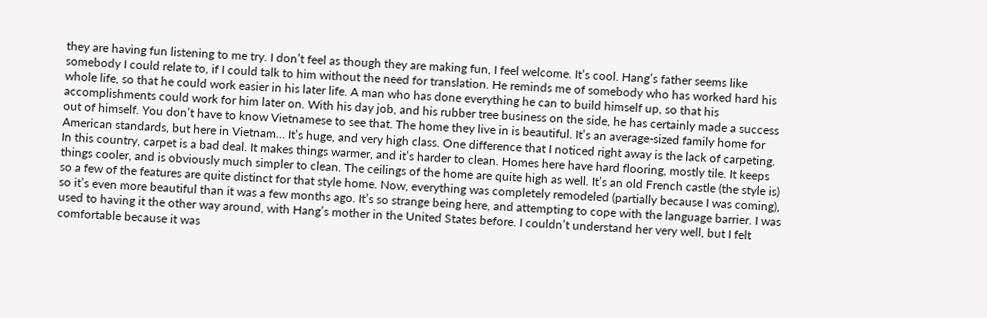they are having fun listening to me try. I don’t feel as though they are making fun, I feel welcome. It’s cool. Hang’s father seems like somebody I could relate to, if I could talk to him without the need for translation. He reminds me of somebody who has worked hard his whole life, so that he could work easier in his later life. A man who has done everything he can to build himself up, so that his accomplishments could work for him later on. With his day job, and his rubber tree business on the side, he has certainly made a success out of himself. You don’t have to know Vietnamese to see that. The home they live in is beautiful. It’s an average-sized family home for American standards, but here in Vietnam… It’s huge, and very high class. One difference that I noticed right away is the lack of carpeting. In this country, carpet is a bad deal. It makes things warmer, and it’s harder to clean. Homes here have hard flooring, mostly tile. It keeps things cooler, and is obviously much simpler to clean. The ceilings of the home are quite high as well. It’s an old French castle (the style is) so a few of the features are quite distinct for that style home. Now, everything was completely remodeled (partially because I was coming), so it’s even more beautiful than it was a few months ago. It’s so strange being here, and attempting to cope with the language barrier. I was used to having it the other way around, with Hang’s mother in the United States before. I couldn’t understand her very well, but I felt comfortable because it was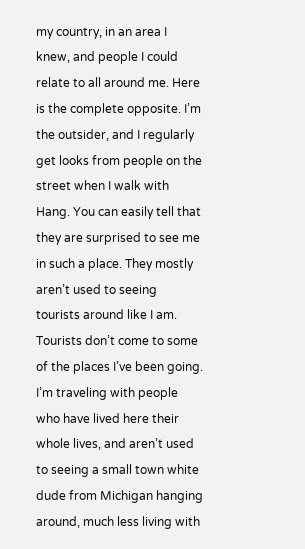my country, in an area I knew, and people I could relate to all around me. Here is the complete opposite. I’m the outsider, and I regularly get looks from people on the street when I walk with Hang. You can easily tell that they are surprised to see me in such a place. They mostly aren’t used to seeing tourists around like I am. Tourists don’t come to some of the places I’ve been going. I’m traveling with people who have lived here their whole lives, and aren’t used to seeing a small town white dude from Michigan hanging around, much less living with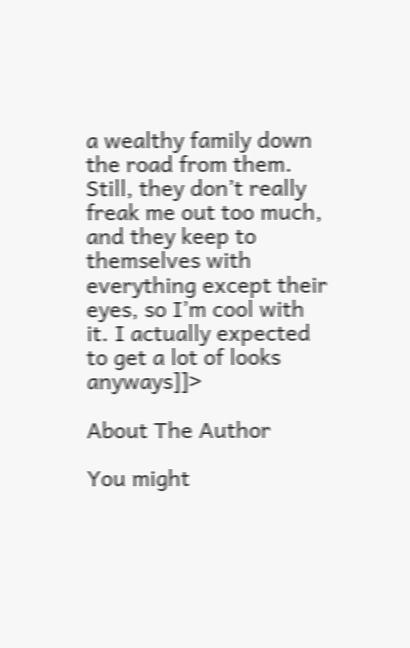a wealthy family down the road from them. Still, they don’t really freak me out too much, and they keep to themselves with everything except their eyes, so I’m cool with it. I actually expected to get a lot of looks anyways]]>

About The Author

You might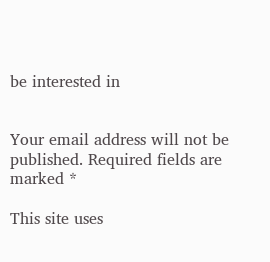be interested in


Your email address will not be published. Required fields are marked *

This site uses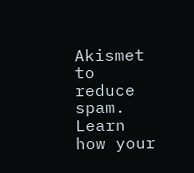Akismet to reduce spam. Learn how your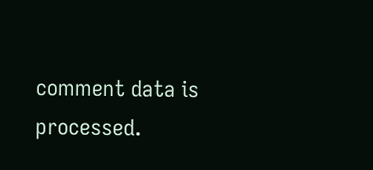comment data is processed.